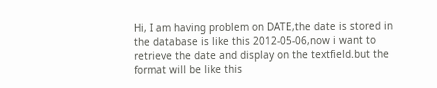Hi, I am having problem on DATE,the date is stored in the database is like this 2012-05-06,now i want to retrieve the date and display on the textfield.but the format will be like this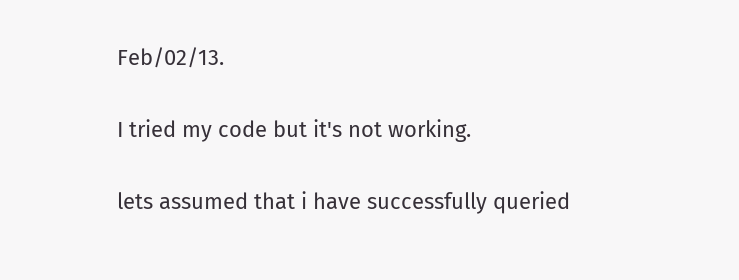Feb/02/13.

I tried my code but it's not working.

lets assumed that i have successfully queried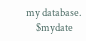my database.
     $mydate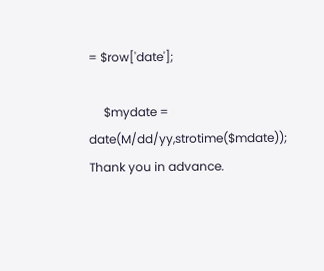= $row['date'];

     $mydate = date(M/dd/yy,strotime($mdate));
Thank you in advance.